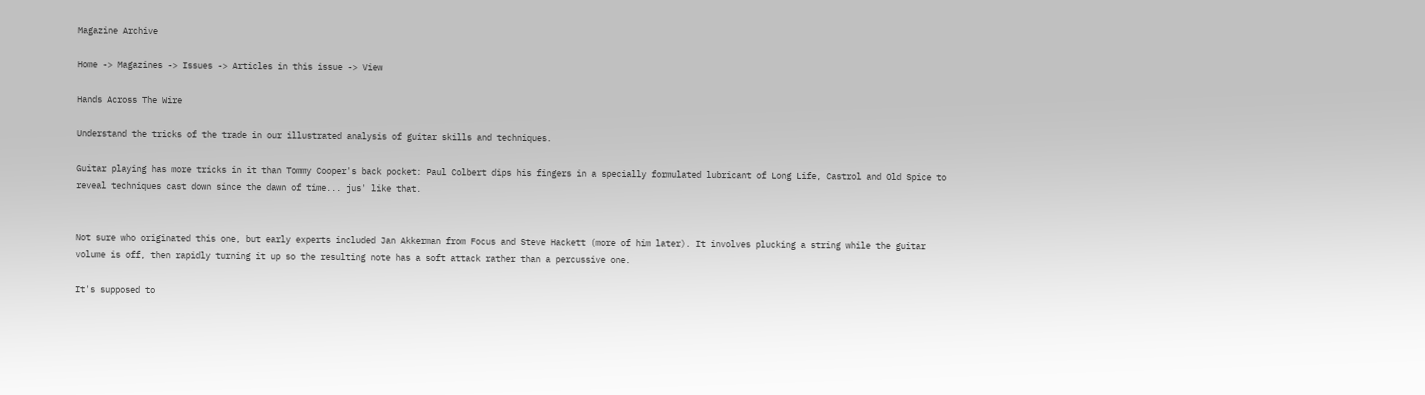Magazine Archive

Home -> Magazines -> Issues -> Articles in this issue -> View

Hands Across The Wire

Understand the tricks of the trade in our illustrated analysis of guitar skills and techniques.

Guitar playing has more tricks in it than Tommy Cooper's back pocket: Paul Colbert dips his fingers in a specially formulated lubricant of Long Life, Castrol and Old Spice to reveal techniques cast down since the dawn of time... jus' like that.


Not sure who originated this one, but early experts included Jan Akkerman from Focus and Steve Hackett (more of him later). It involves plucking a string while the guitar volume is off, then rapidly turning it up so the resulting note has a soft attack rather than a percussive one.

It's supposed to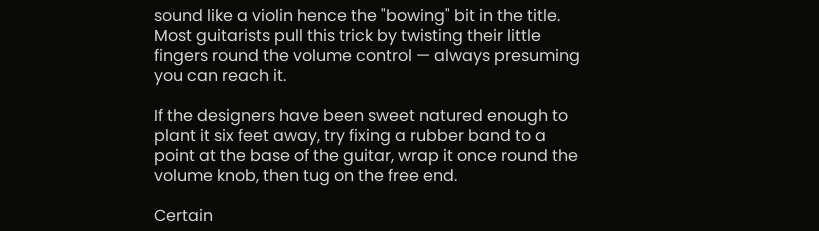sound like a violin hence the "bowing" bit in the title. Most guitarists pull this trick by twisting their little fingers round the volume control — always presuming you can reach it.

If the designers have been sweet natured enough to plant it six feet away, try fixing a rubber band to a point at the base of the guitar, wrap it once round the volume knob, then tug on the free end.

Certain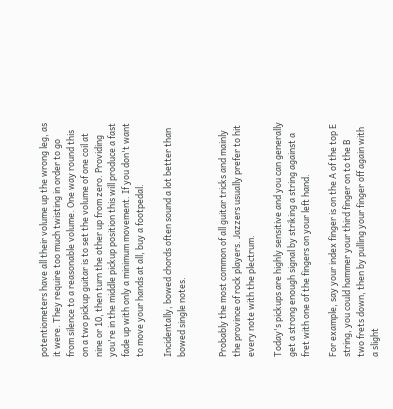potentiometers have all their volume up the wrong leg, as it were. They require too much twisting in order to go from silence to a reasonable volume. One way round this on a two pickup guitar is to set the volume of one coil at nine or 10, then turn the other up from zero. Providing you're in the middle pickup position this will produce a fast fade up with only a minimum movement. If you don't want to move your hands at all, buy a footpedal.

Incidentally, bowed chords often sound a lot better than bowed single notes.


Probably the most common of all guitar tricks and mainly the province of rock players. Jazzers usually prefer to hit every note with the plectrum.

Today's pickups are highly sensitive and you can generally get a strong enough signal by striking a string against a fret with one of the fingers on your left hand.

For example, say your index finger is on the A of the top E string, you could hammer your third finger on to the B two frets down, then by pulling your finger off again with a slight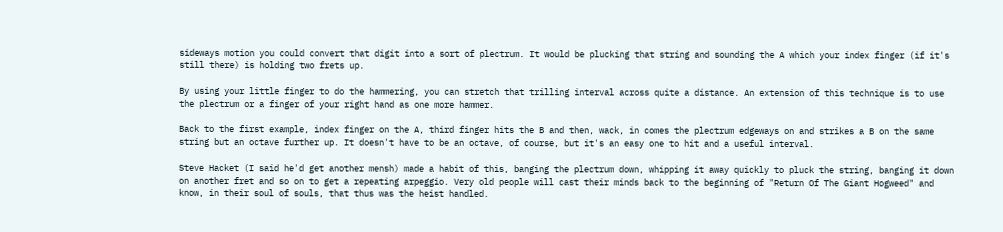sideways motion you could convert that digit into a sort of plectrum. It would be plucking that string and sounding the A which your index finger (if it's still there) is holding two frets up.

By using your little finger to do the hammering, you can stretch that trilling interval across quite a distance. An extension of this technique is to use the plectrum or a finger of your right hand as one more hammer.

Back to the first example, index finger on the A, third finger hits the B and then, wack, in comes the plectrum edgeways on and strikes a B on the same string but an octave further up. It doesn't have to be an octave, of course, but it's an easy one to hit and a useful interval.

Steve Hacket (I said he'd get another mensh) made a habit of this, banging the plectrum down, whipping it away quickly to pluck the string, banging it down on another fret and so on to get a repeating arpeggio. Very old people will cast their minds back to the beginning of "Return Of The Giant Hogweed" and know, in their soul of souls, that thus was the heist handled.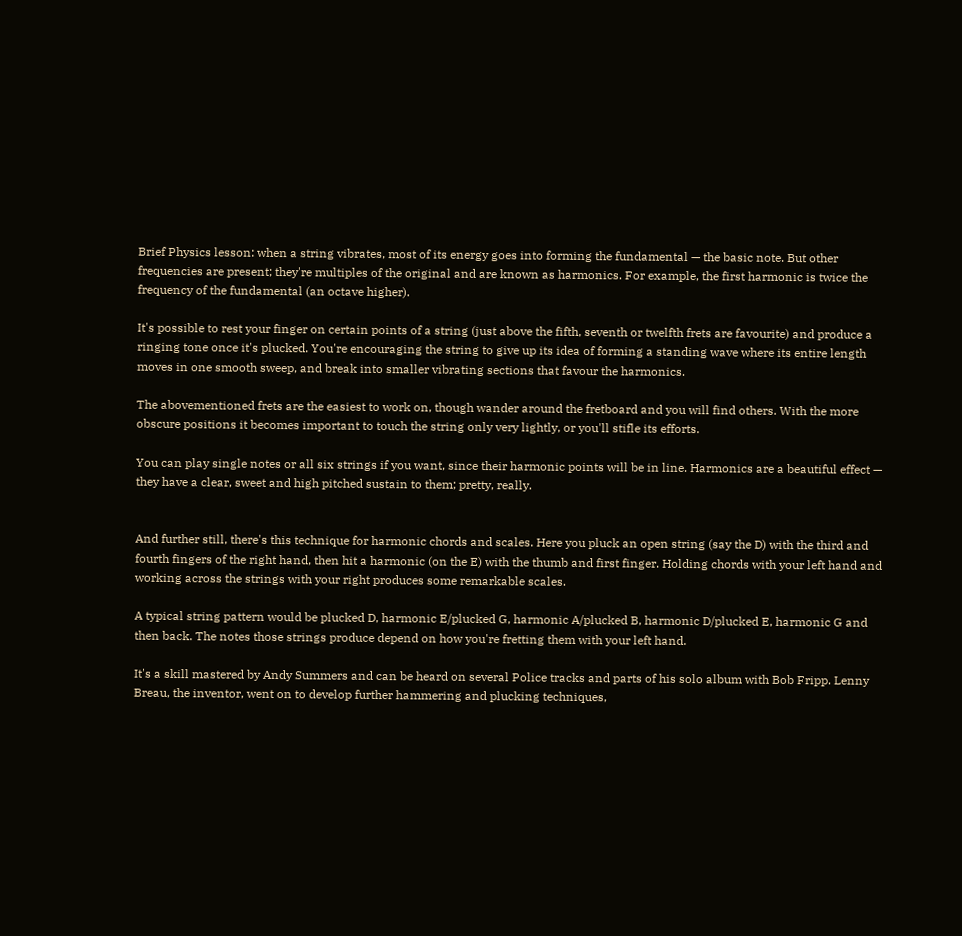Brief Physics lesson: when a string vibrates, most of its energy goes into forming the fundamental — the basic note. But other frequencies are present; they're multiples of the original and are known as harmonics. For example, the first harmonic is twice the frequency of the fundamental (an octave higher).

It's possible to rest your finger on certain points of a string (just above the fifth, seventh or twelfth frets are favourite) and produce a ringing tone once it's plucked. You're encouraging the string to give up its idea of forming a standing wave where its entire length moves in one smooth sweep, and break into smaller vibrating sections that favour the harmonics.

The abovementioned frets are the easiest to work on, though wander around the fretboard and you will find others. With the more obscure positions it becomes important to touch the string only very lightly, or you'll stifle its efforts.

You can play single notes or all six strings if you want, since their harmonic points will be in line. Harmonics are a beautiful effect — they have a clear, sweet and high pitched sustain to them; pretty, really.


And further still, there's this technique for harmonic chords and scales. Here you pluck an open string (say the D) with the third and fourth fingers of the right hand, then hit a harmonic (on the E) with the thumb and first finger. Holding chords with your left hand and working across the strings with your right produces some remarkable scales.

A typical string pattern would be plucked D, harmonic E/plucked G, harmonic A/plucked B, harmonic D/plucked E, harmonic G and then back. The notes those strings produce depend on how you're fretting them with your left hand.

It's a skill mastered by Andy Summers and can be heard on several Police tracks and parts of his solo album with Bob Fripp. Lenny Breau, the inventor, went on to develop further hammering and plucking techniques,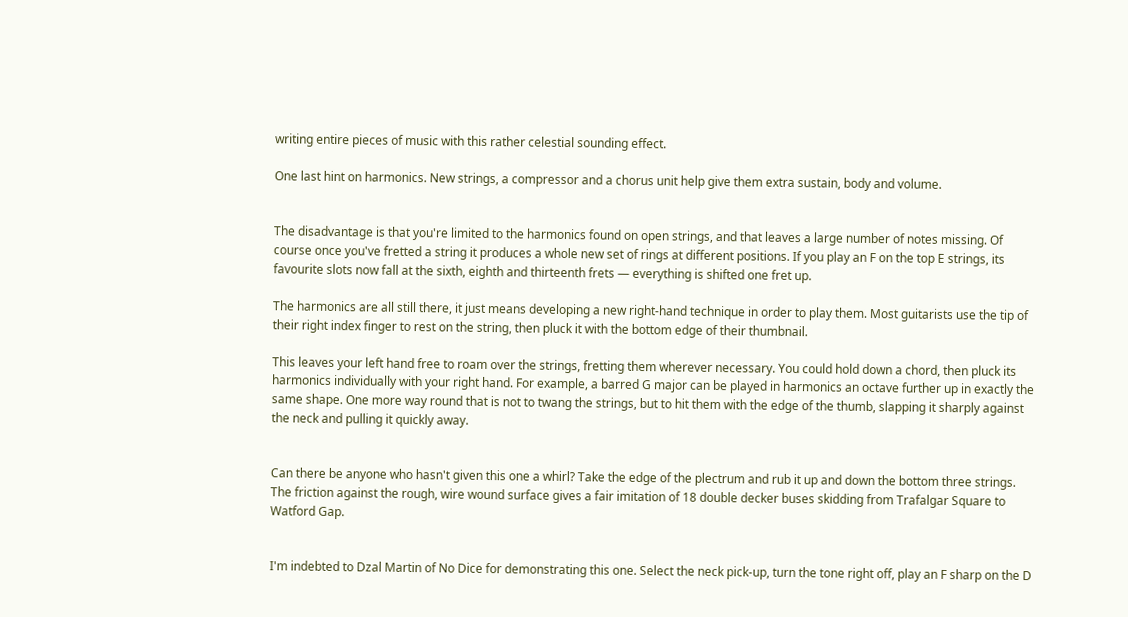writing entire pieces of music with this rather celestial sounding effect.

One last hint on harmonics. New strings, a compressor and a chorus unit help give them extra sustain, body and volume.


The disadvantage is that you're limited to the harmonics found on open strings, and that leaves a large number of notes missing. Of course once you've fretted a string it produces a whole new set of rings at different positions. If you play an F on the top E strings, its favourite slots now fall at the sixth, eighth and thirteenth frets — everything is shifted one fret up.

The harmonics are all still there, it just means developing a new right-hand technique in order to play them. Most guitarists use the tip of their right index finger to rest on the string, then pluck it with the bottom edge of their thumbnail.

This leaves your left hand free to roam over the strings, fretting them wherever necessary. You could hold down a chord, then pluck its harmonics individually with your right hand. For example, a barred G major can be played in harmonics an octave further up in exactly the same shape. One more way round that is not to twang the strings, but to hit them with the edge of the thumb, slapping it sharply against the neck and pulling it quickly away.


Can there be anyone who hasn't given this one a whirl? Take the edge of the plectrum and rub it up and down the bottom three strings. The friction against the rough, wire wound surface gives a fair imitation of 18 double decker buses skidding from Trafalgar Square to Watford Gap.


I'm indebted to Dzal Martin of No Dice for demonstrating this one. Select the neck pick-up, turn the tone right off, play an F sharp on the D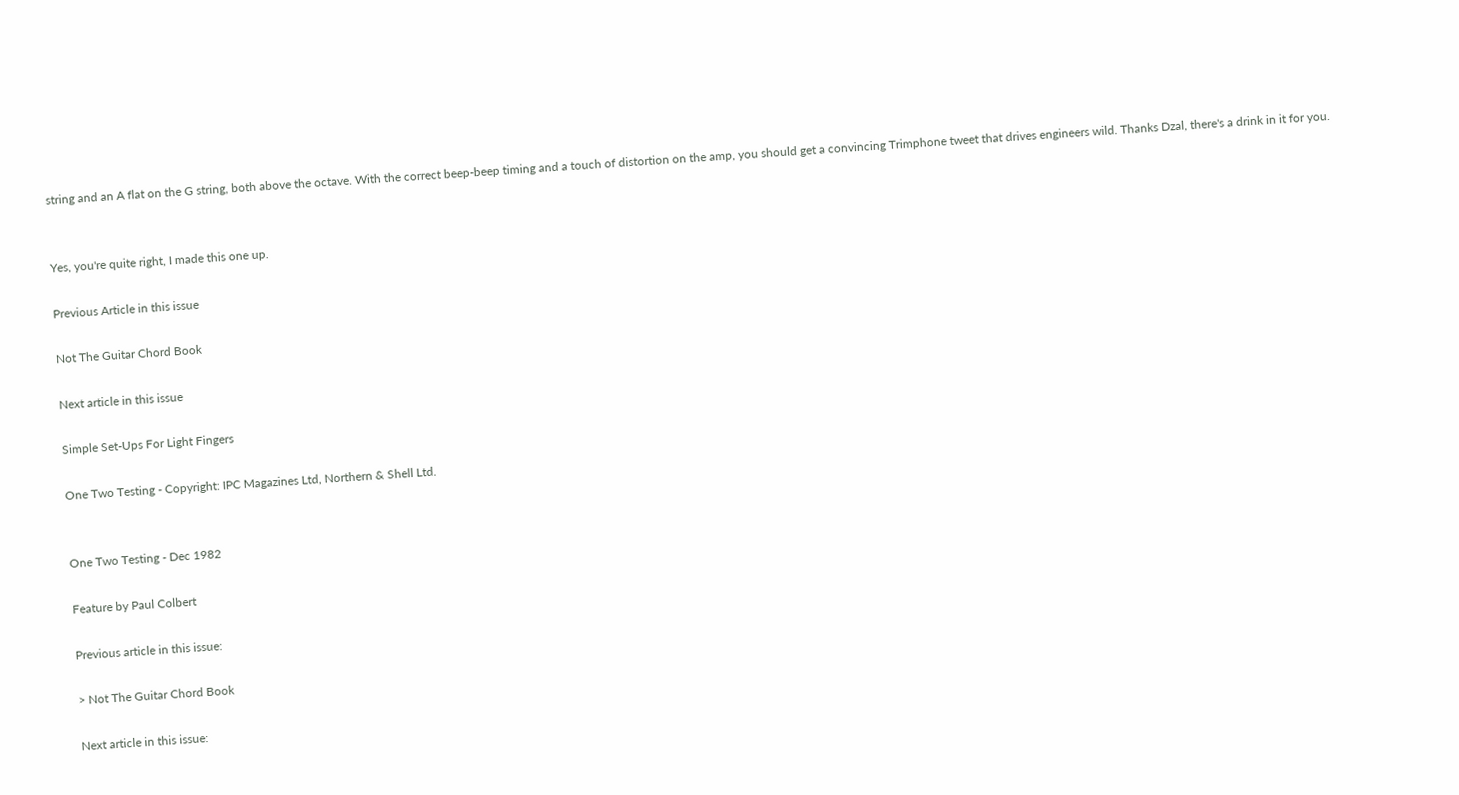string and an A flat on the G string, both above the octave. With the correct beep-beep timing and a touch of distortion on the amp, you should get a convincing Trimphone tweet that drives engineers wild. Thanks Dzal, there's a drink in it for you.


Yes, you're quite right, I made this one up.

Previous Article in this issue

Not The Guitar Chord Book

Next article in this issue

Simple Set-Ups For Light Fingers

One Two Testing - Copyright: IPC Magazines Ltd, Northern & Shell Ltd.


One Two Testing - Dec 1982

Feature by Paul Colbert

Previous article in this issue:

> Not The Guitar Chord Book

Next article in this issue: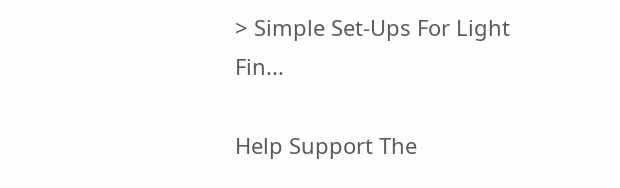> Simple Set-Ups For Light Fin...

Help Support The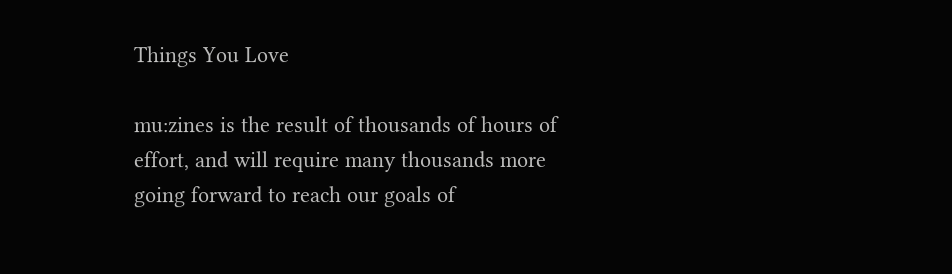Things You Love

mu:zines is the result of thousands of hours of effort, and will require many thousands more going forward to reach our goals of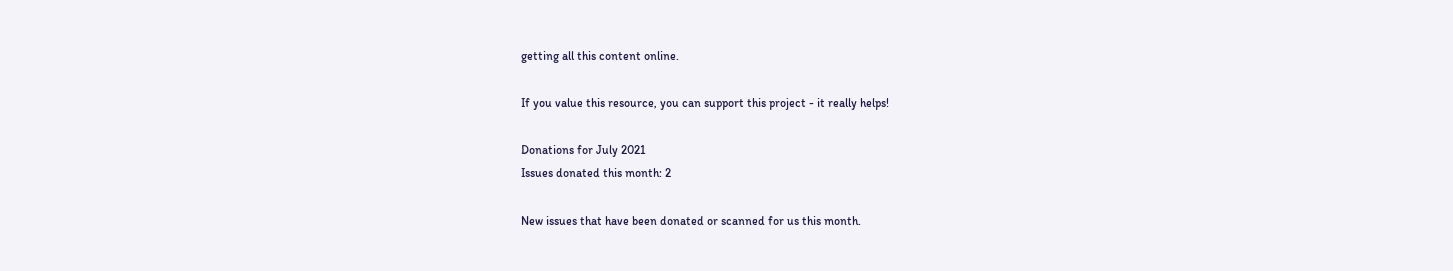getting all this content online.

If you value this resource, you can support this project - it really helps!

Donations for July 2021
Issues donated this month: 2

New issues that have been donated or scanned for us this month.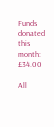Funds donated this month: £34.00

All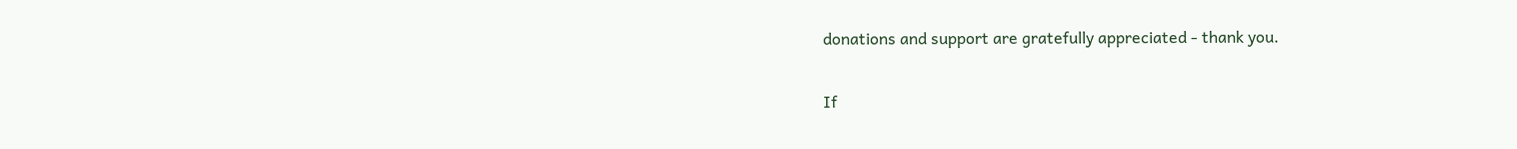donations and support are gratefully appreciated - thank you.

If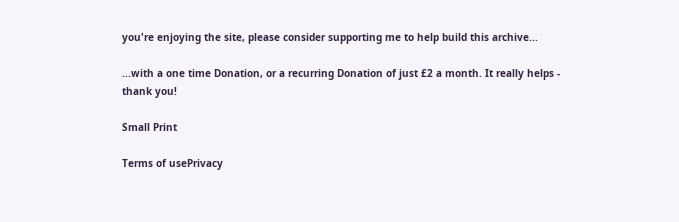you're enjoying the site, please consider supporting me to help build this archive...

...with a one time Donation, or a recurring Donation of just £2 a month. It really helps - thank you!

Small Print

Terms of usePrivacy